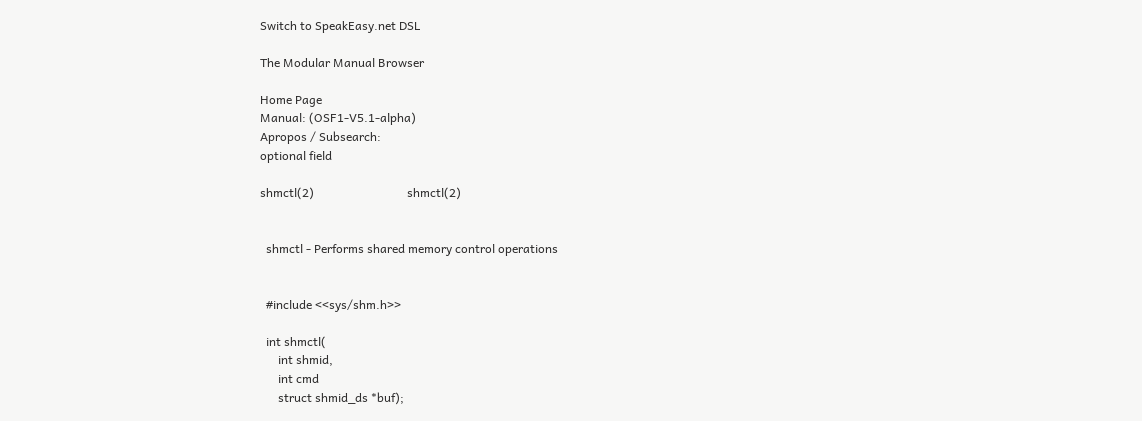Switch to SpeakEasy.net DSL

The Modular Manual Browser

Home Page
Manual: (OSF1-V5.1-alpha)
Apropos / Subsearch:
optional field

shmctl(2)                               shmctl(2)


  shmctl - Performs shared memory control operations


  #include <<sys/shm.h>>

  int shmctl(
      int shmid,
      int cmd
      struct shmid_ds *buf);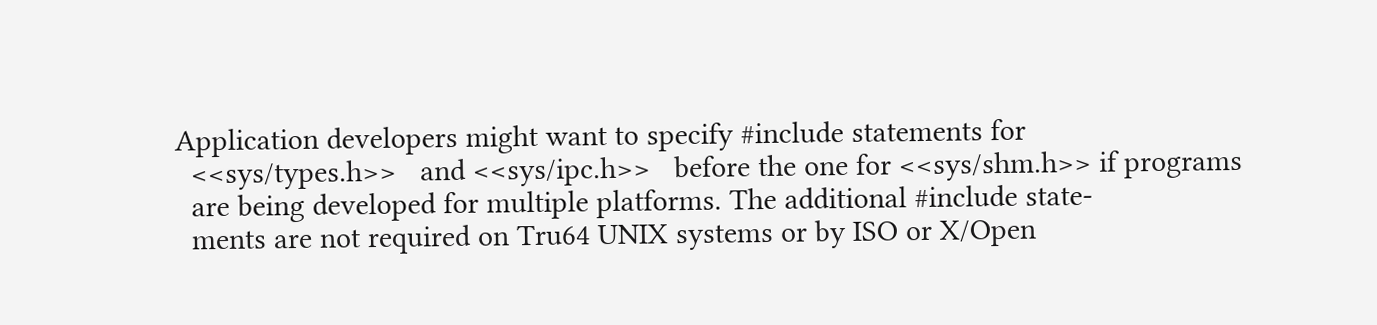Application developers might want to specify #include statements for
  <<sys/types.h>>   and <<sys/ipc.h>>   before the one for <<sys/shm.h>> if programs
  are being developed for multiple platforms. The additional #include state-
  ments are not required on Tru64 UNIX systems or by ISO or X/Open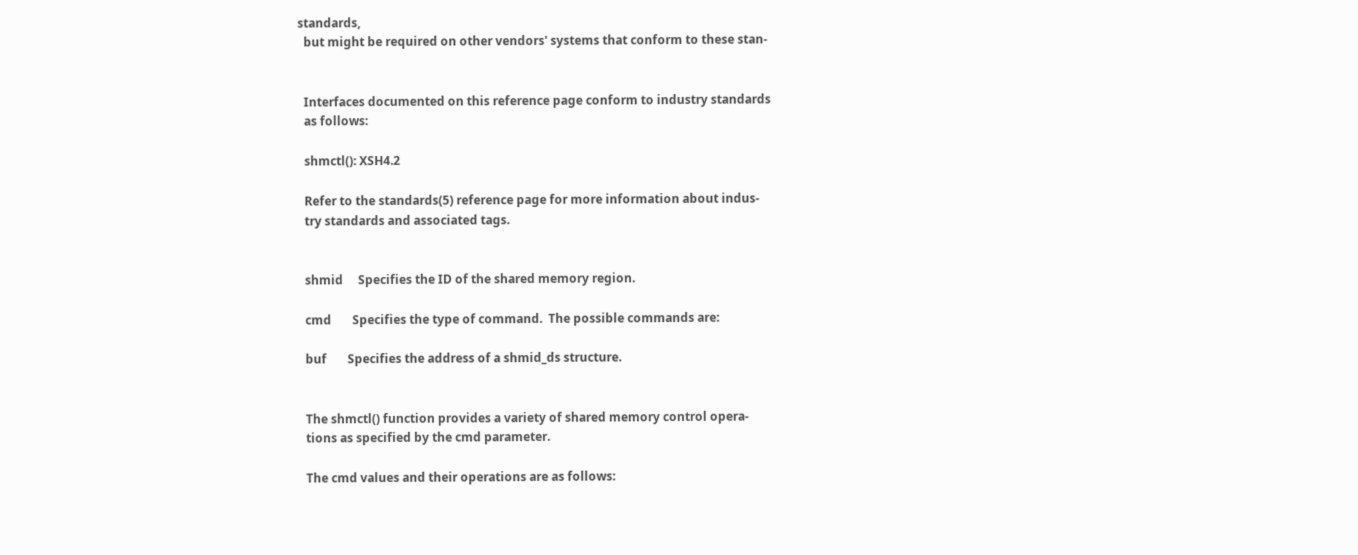standards,
  but might be required on other vendors' systems that conform to these stan-


  Interfaces documented on this reference page conform to industry standards
  as follows:

  shmctl(): XSH4.2

  Refer to the standards(5) reference page for more information about indus-
  try standards and associated tags.


  shmid     Specifies the ID of the shared memory region.

  cmd       Specifies the type of command.  The possible commands are:

  buf       Specifies the address of a shmid_ds structure.


  The shmctl() function provides a variety of shared memory control opera-
  tions as specified by the cmd parameter.

  The cmd values and their operations are as follows: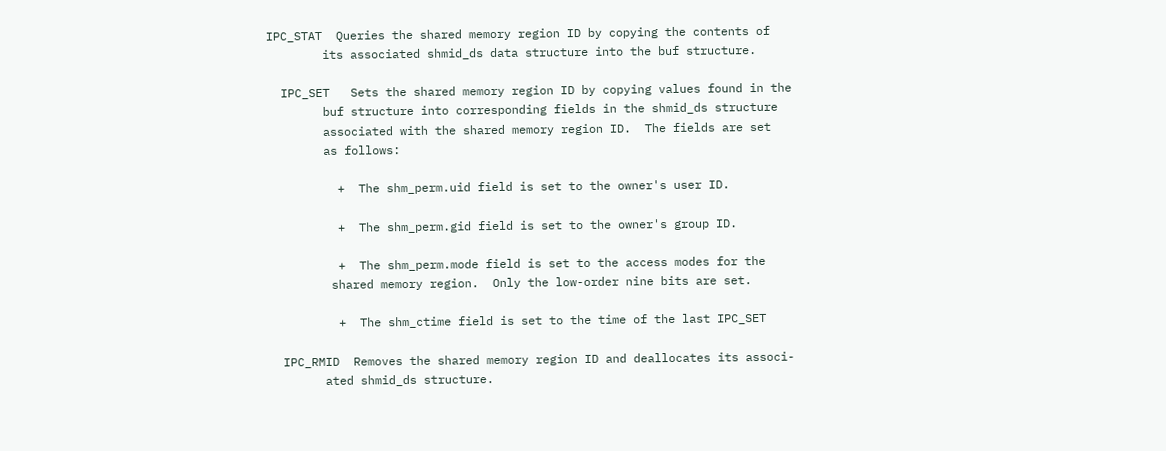IPC_STAT  Queries the shared memory region ID by copying the contents of
        its associated shmid_ds data structure into the buf structure.

  IPC_SET   Sets the shared memory region ID by copying values found in the
        buf structure into corresponding fields in the shmid_ds structure
        associated with the shared memory region ID.  The fields are set
        as follows:

          +  The shm_perm.uid field is set to the owner's user ID.

          +  The shm_perm.gid field is set to the owner's group ID.

          +  The shm_perm.mode field is set to the access modes for the
         shared memory region.  Only the low-order nine bits are set.

          +  The shm_ctime field is set to the time of the last IPC_SET

  IPC_RMID  Removes the shared memory region ID and deallocates its associ-
        ated shmid_ds structure.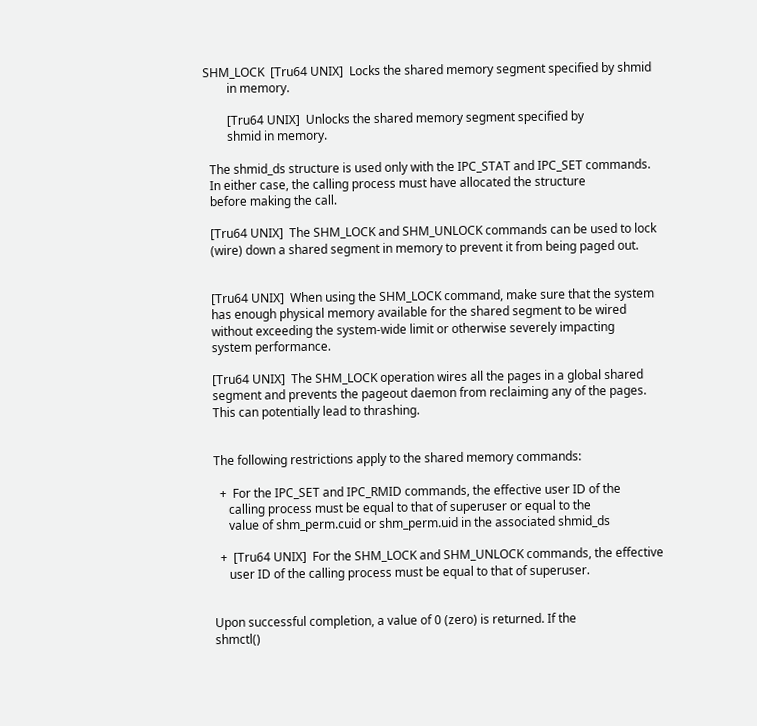SHM_LOCK  [Tru64 UNIX]  Locks the shared memory segment specified by shmid
        in memory.

        [Tru64 UNIX]  Unlocks the shared memory segment specified by
        shmid in memory.

  The shmid_ds structure is used only with the IPC_STAT and IPC_SET commands.
  In either case, the calling process must have allocated the structure
  before making the call.

  [Tru64 UNIX]  The SHM_LOCK and SHM_UNLOCK commands can be used to lock
  (wire) down a shared segment in memory to prevent it from being paged out.


  [Tru64 UNIX]  When using the SHM_LOCK command, make sure that the system
  has enough physical memory available for the shared segment to be wired
  without exceeding the system-wide limit or otherwise severely impacting
  system performance.

  [Tru64 UNIX]  The SHM_LOCK operation wires all the pages in a global shared
  segment and prevents the pageout daemon from reclaiming any of the pages.
  This can potentially lead to thrashing.


  The following restrictions apply to the shared memory commands:

    +  For the IPC_SET and IPC_RMID commands, the effective user ID of the
       calling process must be equal to that of superuser or equal to the
       value of shm_perm.cuid or shm_perm.uid in the associated shmid_ds

    +  [Tru64 UNIX]  For the SHM_LOCK and SHM_UNLOCK commands, the effective
       user ID of the calling process must be equal to that of superuser.


  Upon successful completion, a value of 0 (zero) is returned. If the
  shmctl()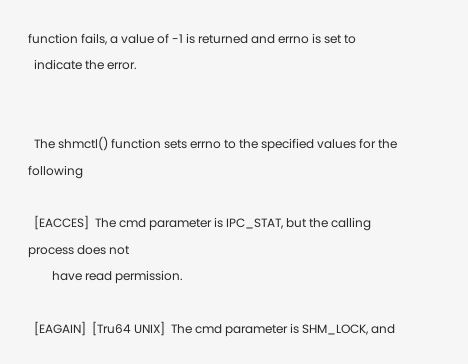function fails, a value of -1 is returned and errno is set to
  indicate the error.


  The shmctl() function sets errno to the specified values for the following

  [EACCES]  The cmd parameter is IPC_STAT, but the calling process does not
        have read permission.

  [EAGAIN]  [Tru64 UNIX]  The cmd parameter is SHM_LOCK, and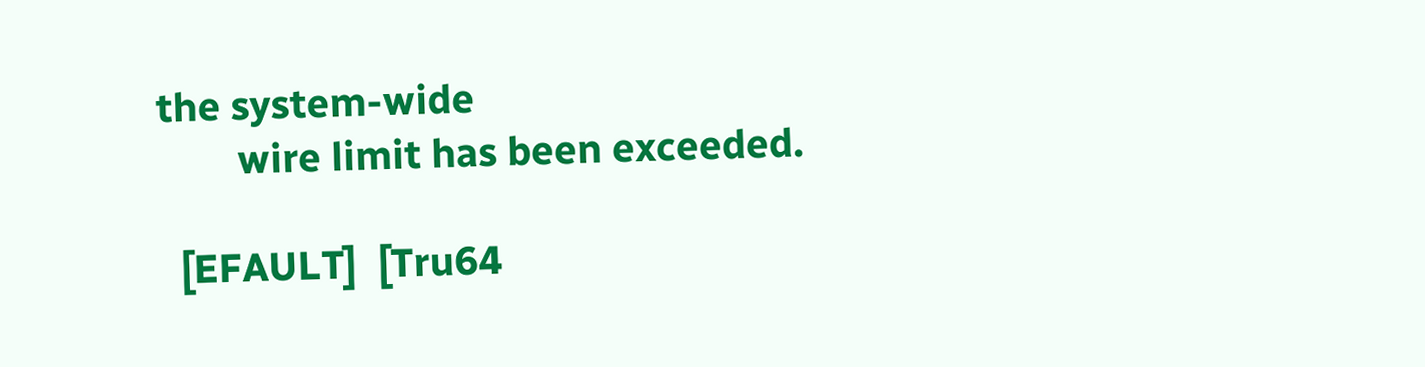the system-wide
        wire limit has been exceeded.

  [EFAULT]  [Tru64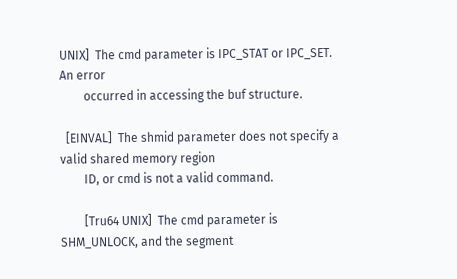UNIX]  The cmd parameter is IPC_STAT or IPC_SET.  An error
        occurred in accessing the buf structure.

  [EINVAL]  The shmid parameter does not specify a valid shared memory region
        ID, or cmd is not a valid command.

        [Tru64 UNIX]  The cmd parameter is SHM_UNLOCK, and the segment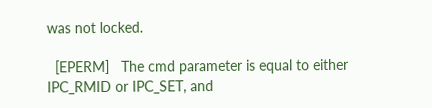was not locked.

  [EPERM]   The cmd parameter is equal to either IPC_RMID or IPC_SET, and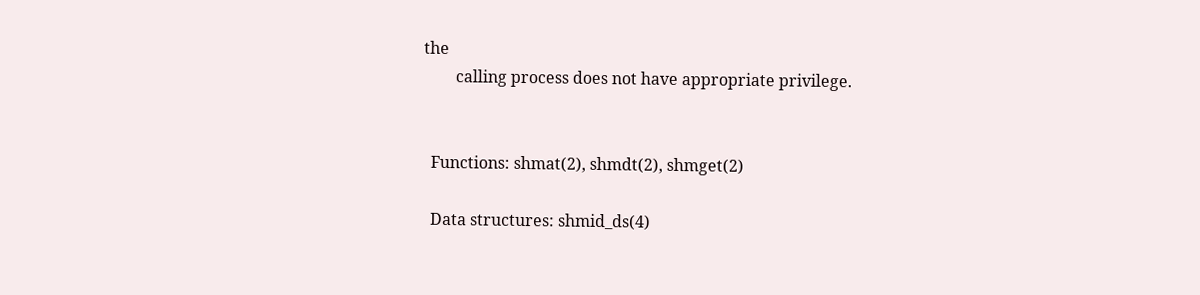the
        calling process does not have appropriate privilege.


  Functions: shmat(2), shmdt(2), shmget(2)

  Data structures: shmid_ds(4)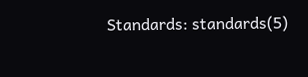Standards: standards(5)